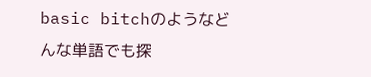basic bitchのようなどんな単語でも探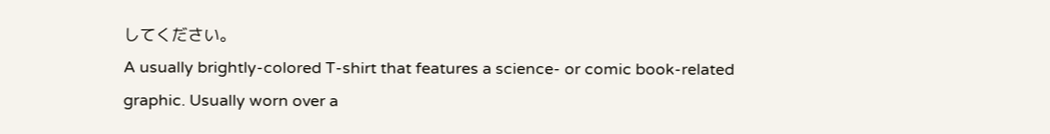してください。
A usually brightly-colored T-shirt that features a science- or comic book-related graphic. Usually worn over a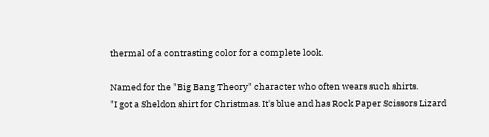thermal of a contrasting color for a complete look.

Named for the "Big Bang Theory" character who often wears such shirts.
"I got a Sheldon shirt for Christmas. It's blue and has Rock Paper Scissors Lizard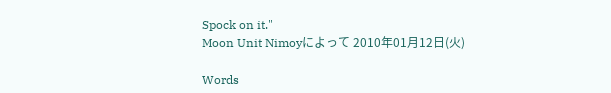Spock on it."
Moon Unit Nimoyによって 2010年01月12日(火)

Words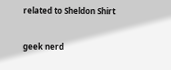related to Sheldon Shirt

geek nerd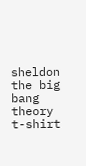sheldon the big bang theory t-shirt